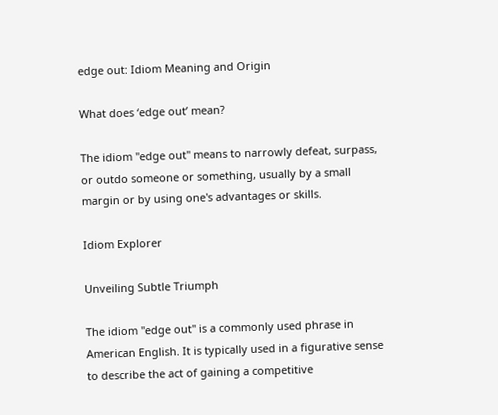edge out: Idiom Meaning and Origin

What does ‘edge out’ mean?

The idiom "edge out" means to narrowly defeat, surpass, or outdo someone or something, usually by a small margin or by using one's advantages or skills.

Idiom Explorer

Unveiling Subtle Triumph

The idiom "edge out" is a commonly used phrase in American English. It is typically used in a figurative sense to describe the act of gaining a competitive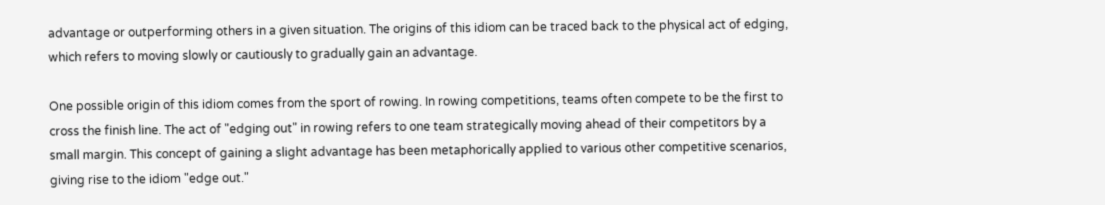advantage or outperforming others in a given situation. The origins of this idiom can be traced back to the physical act of edging, which refers to moving slowly or cautiously to gradually gain an advantage.

One possible origin of this idiom comes from the sport of rowing. In rowing competitions, teams often compete to be the first to cross the finish line. The act of "edging out" in rowing refers to one team strategically moving ahead of their competitors by a small margin. This concept of gaining a slight advantage has been metaphorically applied to various other competitive scenarios, giving rise to the idiom "edge out."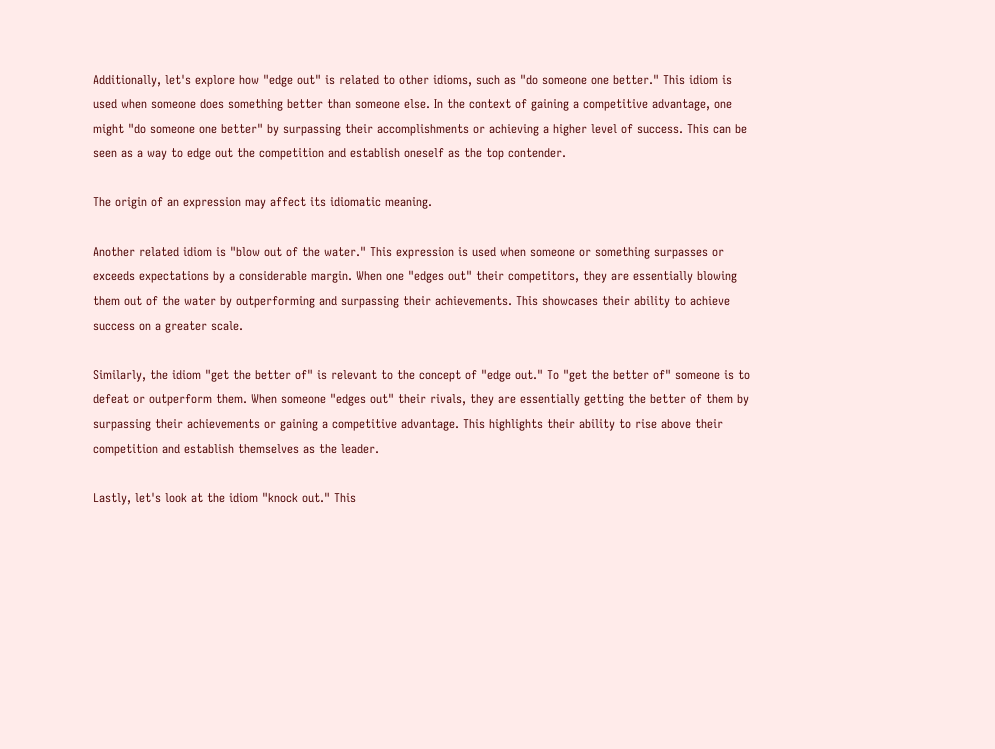Additionally, let's explore how "edge out" is related to other idioms, such as "do someone one better." This idiom is used when someone does something better than someone else. In the context of gaining a competitive advantage, one might "do someone one better" by surpassing their accomplishments or achieving a higher level of success. This can be seen as a way to edge out the competition and establish oneself as the top contender.

The origin of an expression may affect its idiomatic meaning.

Another related idiom is "blow out of the water." This expression is used when someone or something surpasses or exceeds expectations by a considerable margin. When one "edges out" their competitors, they are essentially blowing them out of the water by outperforming and surpassing their achievements. This showcases their ability to achieve success on a greater scale.

Similarly, the idiom "get the better of" is relevant to the concept of "edge out." To "get the better of" someone is to defeat or outperform them. When someone "edges out" their rivals, they are essentially getting the better of them by surpassing their achievements or gaining a competitive advantage. This highlights their ability to rise above their competition and establish themselves as the leader.

Lastly, let's look at the idiom "knock out." This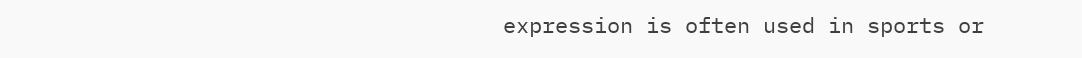expression is often used in sports or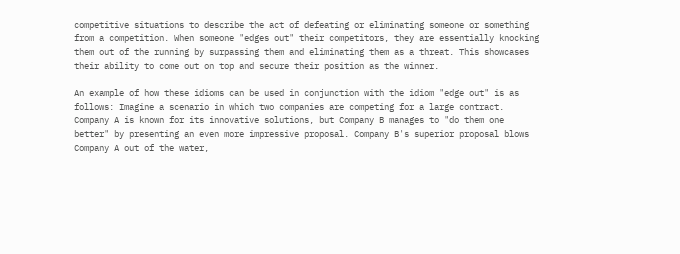competitive situations to describe the act of defeating or eliminating someone or something from a competition. When someone "edges out" their competitors, they are essentially knocking them out of the running by surpassing them and eliminating them as a threat. This showcases their ability to come out on top and secure their position as the winner.

An example of how these idioms can be used in conjunction with the idiom "edge out" is as follows: Imagine a scenario in which two companies are competing for a large contract. Company A is known for its innovative solutions, but Company B manages to "do them one better" by presenting an even more impressive proposal. Company B's superior proposal blows Company A out of the water,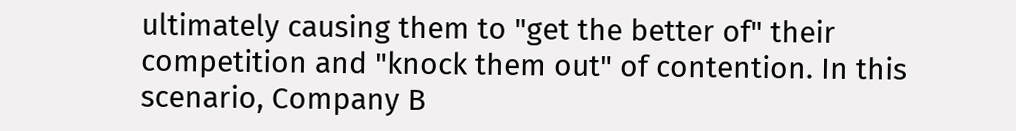ultimately causing them to "get the better of" their competition and "knock them out" of contention. In this scenario, Company B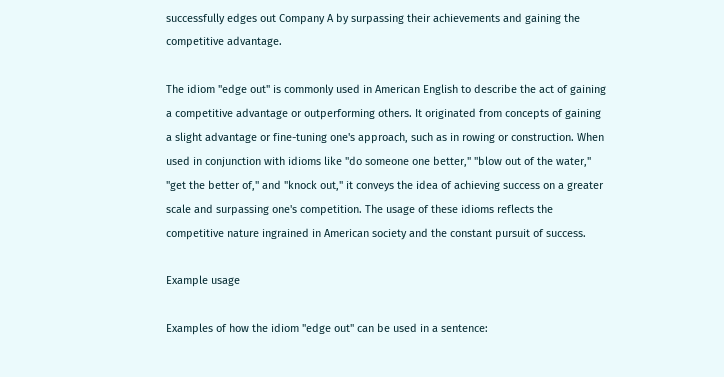successfully edges out Company A by surpassing their achievements and gaining the competitive advantage.

The idiom "edge out" is commonly used in American English to describe the act of gaining a competitive advantage or outperforming others. It originated from concepts of gaining a slight advantage or fine-tuning one's approach, such as in rowing or construction. When used in conjunction with idioms like "do someone one better," "blow out of the water," "get the better of," and "knock out," it conveys the idea of achieving success on a greater scale and surpassing one's competition. The usage of these idioms reflects the competitive nature ingrained in American society and the constant pursuit of success.

Example usage

Examples of how the idiom "edge out" can be used in a sentence: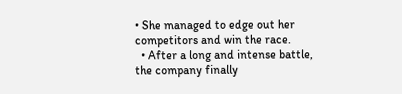• She managed to edge out her competitors and win the race.
  • After a long and intense battle, the company finally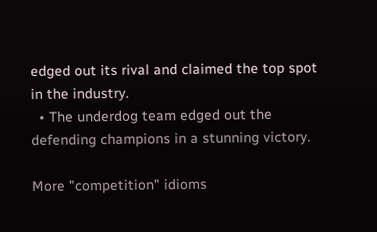edged out its rival and claimed the top spot in the industry.
  • The underdog team edged out the defending champions in a stunning victory.

More "competition" idioms